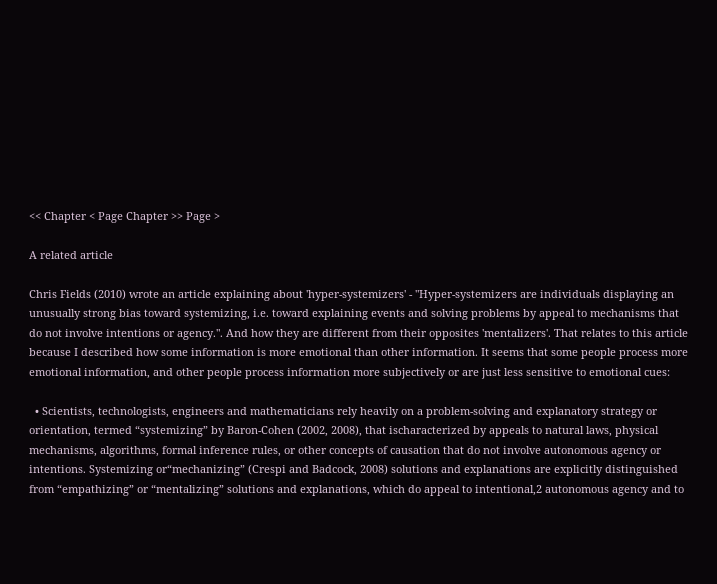<< Chapter < Page Chapter >> Page >

A related article

Chris Fields (2010) wrote an article explaining about 'hyper-systemizers' - "Hyper-systemizers are individuals displaying an unusually strong bias toward systemizing, i.e. toward explaining events and solving problems by appeal to mechanisms that do not involve intentions or agency.". And how they are different from their opposites 'mentalizers'. That relates to this article because I described how some information is more emotional than other information. It seems that some people process more emotional information, and other people process information more subjectively or are just less sensitive to emotional cues:

  • Scientists, technologists, engineers and mathematicians rely heavily on a problem-solving and explanatory strategy or orientation, termed “systemizing” by Baron-Cohen (2002, 2008), that ischaracterized by appeals to natural laws, physical mechanisms, algorithms, formal inference rules, or other concepts of causation that do not involve autonomous agency or intentions. Systemizing or“mechanizing” (Crespi and Badcock, 2008) solutions and explanations are explicitly distinguished from “empathizing” or “mentalizing” solutions and explanations, which do appeal to intentional,2 autonomous agency and to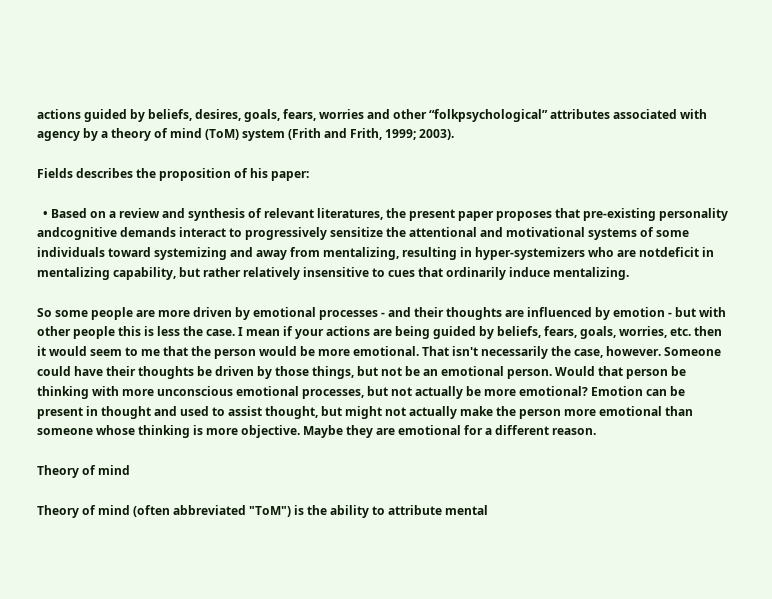actions guided by beliefs, desires, goals, fears, worries and other “folkpsychological” attributes associated with agency by a theory of mind (ToM) system (Frith and Frith, 1999; 2003).

Fields describes the proposition of his paper:

  • Based on a review and synthesis of relevant literatures, the present paper proposes that pre-existing personality andcognitive demands interact to progressively sensitize the attentional and motivational systems of some individuals toward systemizing and away from mentalizing, resulting in hyper-systemizers who are notdeficit in mentalizing capability, but rather relatively insensitive to cues that ordinarily induce mentalizing.

So some people are more driven by emotional processes - and their thoughts are influenced by emotion - but with other people this is less the case. I mean if your actions are being guided by beliefs, fears, goals, worries, etc. then it would seem to me that the person would be more emotional. That isn't necessarily the case, however. Someone could have their thoughts be driven by those things, but not be an emotional person. Would that person be thinking with more unconscious emotional processes, but not actually be more emotional? Emotion can be present in thought and used to assist thought, but might not actually make the person more emotional than someone whose thinking is more objective. Maybe they are emotional for a different reason.

Theory of mind

Theory of mind (often abbreviated "ToM") is the ability to attribute mental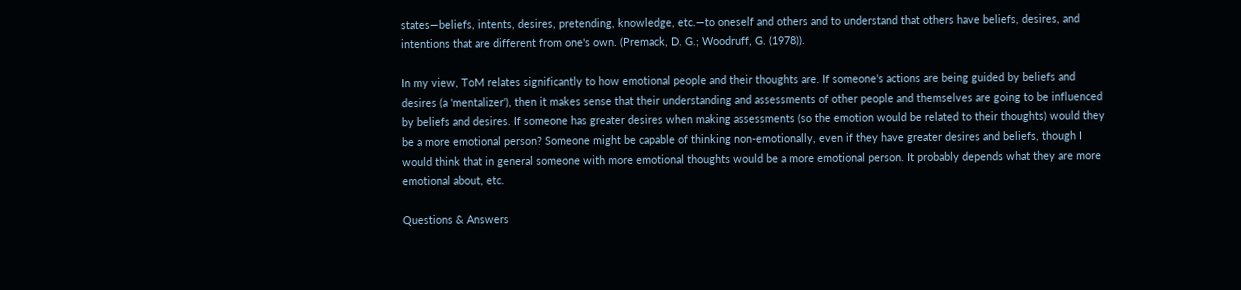states—beliefs, intents, desires, pretending, knowledge, etc.—to oneself and others and to understand that others have beliefs, desires, and intentions that are different from one's own. (Premack, D. G.; Woodruff, G. (1978)).

In my view, ToM relates significantly to how emotional people and their thoughts are. If someone's actions are being guided by beliefs and desires (a 'mentalizer'), then it makes sense that their understanding and assessments of other people and themselves are going to be influenced by beliefs and desires. If someone has greater desires when making assessments (so the emotion would be related to their thoughts) would they be a more emotional person? Someone might be capable of thinking non-emotionally, even if they have greater desires and beliefs, though I would think that in general someone with more emotional thoughts would be a more emotional person. It probably depends what they are more emotional about, etc.

Questions & Answers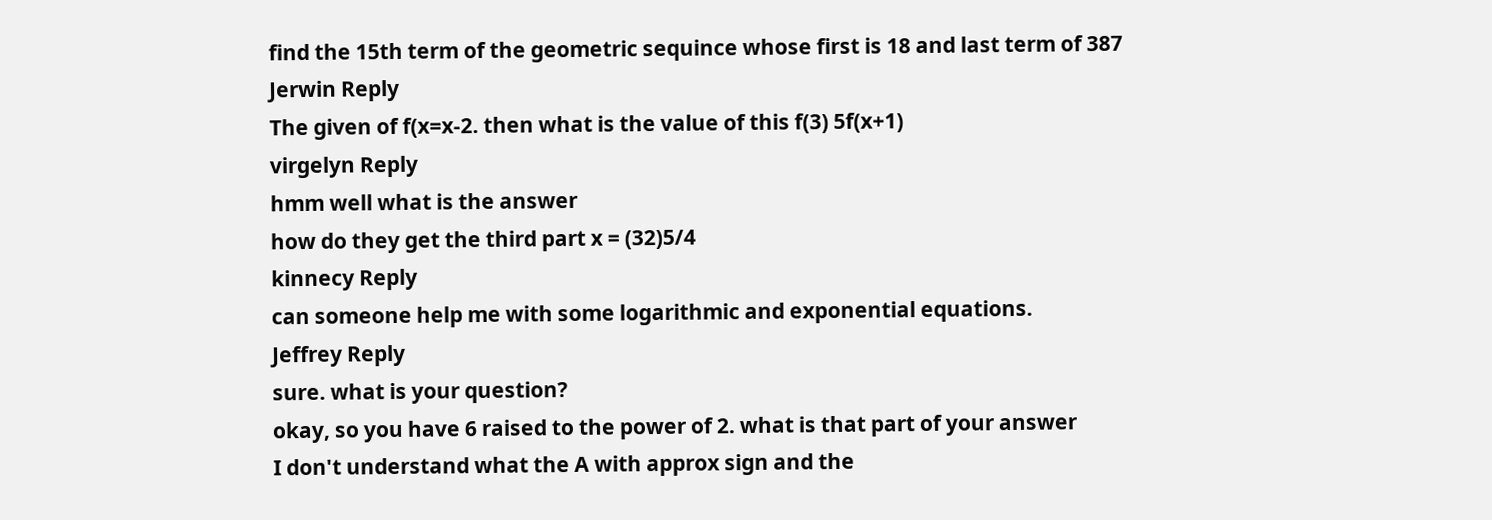find the 15th term of the geometric sequince whose first is 18 and last term of 387
Jerwin Reply
The given of f(x=x-2. then what is the value of this f(3) 5f(x+1)
virgelyn Reply
hmm well what is the answer
how do they get the third part x = (32)5/4
kinnecy Reply
can someone help me with some logarithmic and exponential equations.
Jeffrey Reply
sure. what is your question?
okay, so you have 6 raised to the power of 2. what is that part of your answer
I don't understand what the A with approx sign and the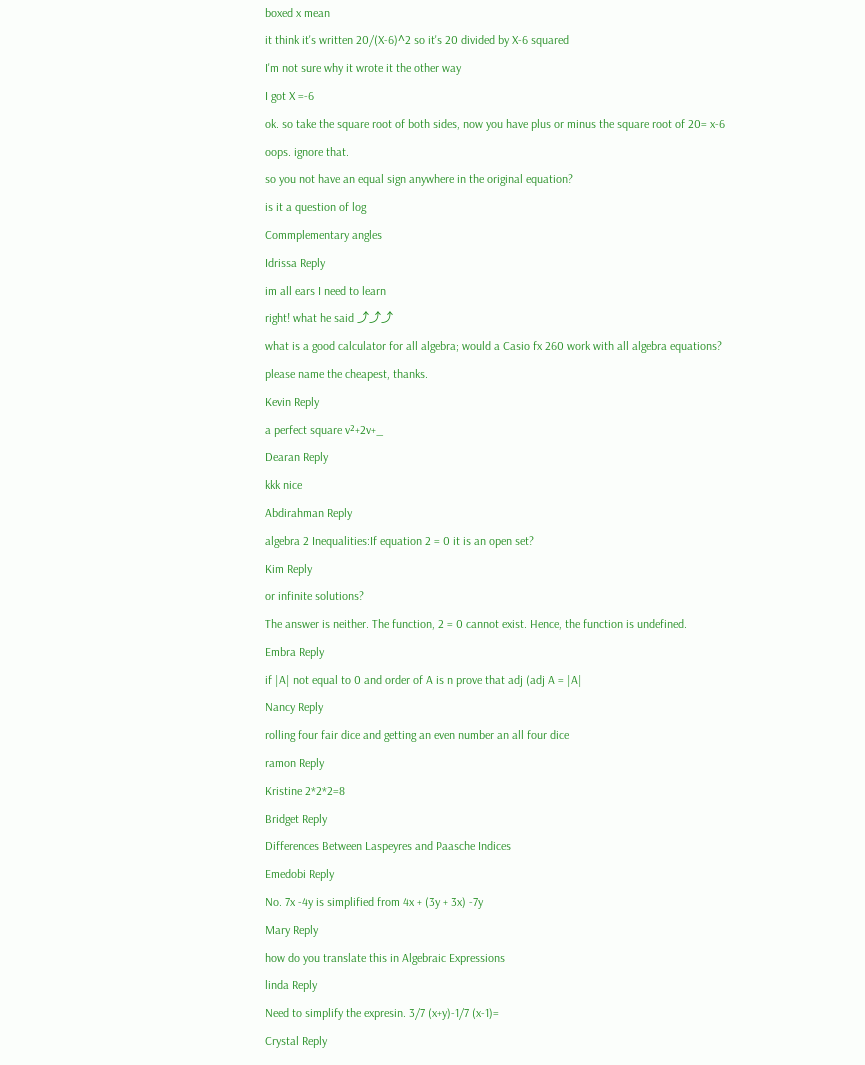boxed x mean
it think it's written 20/(X-6)^2 so it's 20 divided by X-6 squared
I'm not sure why it wrote it the other way
I got X =-6
ok. so take the square root of both sides, now you have plus or minus the square root of 20= x-6
oops. ignore that.
so you not have an equal sign anywhere in the original equation?
is it a question of log
Commplementary angles
Idrissa Reply
im all ears I need to learn
right! what he said ⤴⤴⤴
what is a good calculator for all algebra; would a Casio fx 260 work with all algebra equations? please name the cheapest, thanks.
Kevin Reply
a perfect square v²+2v+_
Dearan Reply
kkk nice
Abdirahman Reply
algebra 2 Inequalities:If equation 2 = 0 it is an open set?
Kim Reply
or infinite solutions?
The answer is neither. The function, 2 = 0 cannot exist. Hence, the function is undefined.
Embra Reply
if |A| not equal to 0 and order of A is n prove that adj (adj A = |A|
Nancy Reply
rolling four fair dice and getting an even number an all four dice
ramon Reply
Kristine 2*2*2=8
Bridget Reply
Differences Between Laspeyres and Paasche Indices
Emedobi Reply
No. 7x -4y is simplified from 4x + (3y + 3x) -7y
Mary Reply
how do you translate this in Algebraic Expressions
linda Reply
Need to simplify the expresin. 3/7 (x+y)-1/7 (x-1)=
Crystal Reply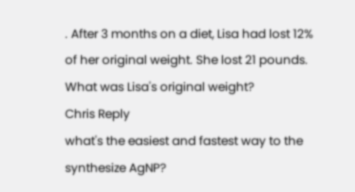. After 3 months on a diet, Lisa had lost 12% of her original weight. She lost 21 pounds. What was Lisa's original weight?
Chris Reply
what's the easiest and fastest way to the synthesize AgNP?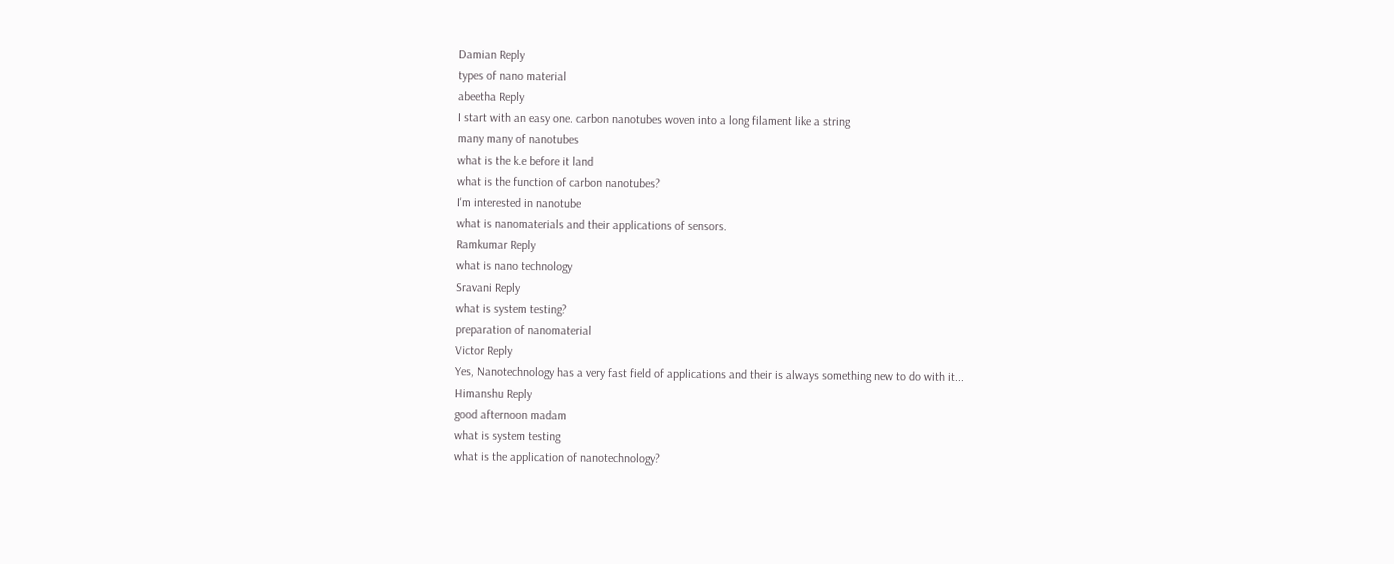Damian Reply
types of nano material
abeetha Reply
I start with an easy one. carbon nanotubes woven into a long filament like a string
many many of nanotubes
what is the k.e before it land
what is the function of carbon nanotubes?
I'm interested in nanotube
what is nanomaterials and their applications of sensors.
Ramkumar Reply
what is nano technology
Sravani Reply
what is system testing?
preparation of nanomaterial
Victor Reply
Yes, Nanotechnology has a very fast field of applications and their is always something new to do with it...
Himanshu Reply
good afternoon madam
what is system testing
what is the application of nanotechnology?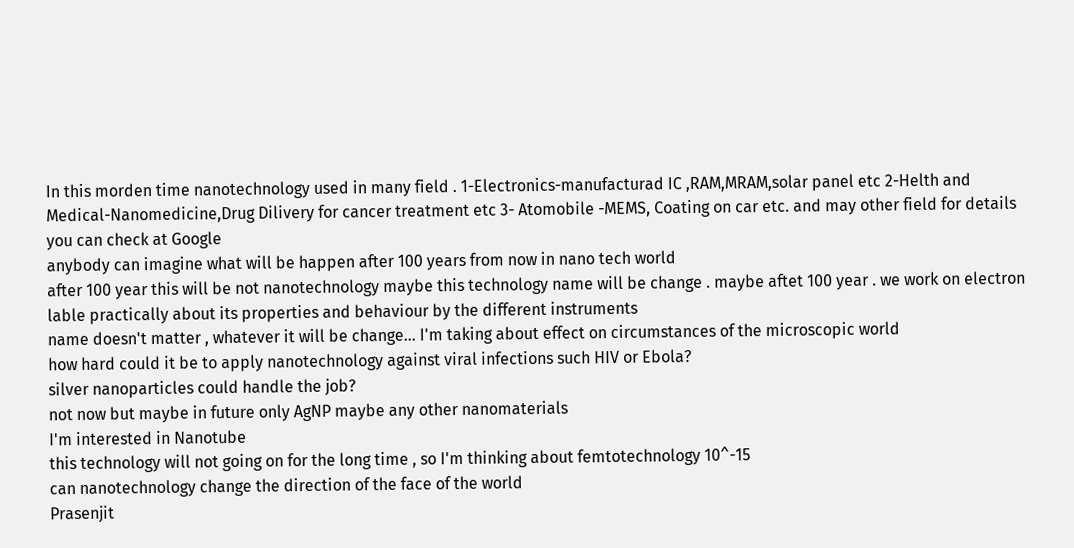In this morden time nanotechnology used in many field . 1-Electronics-manufacturad IC ,RAM,MRAM,solar panel etc 2-Helth and Medical-Nanomedicine,Drug Dilivery for cancer treatment etc 3- Atomobile -MEMS, Coating on car etc. and may other field for details you can check at Google
anybody can imagine what will be happen after 100 years from now in nano tech world
after 100 year this will be not nanotechnology maybe this technology name will be change . maybe aftet 100 year . we work on electron lable practically about its properties and behaviour by the different instruments
name doesn't matter , whatever it will be change... I'm taking about effect on circumstances of the microscopic world
how hard could it be to apply nanotechnology against viral infections such HIV or Ebola?
silver nanoparticles could handle the job?
not now but maybe in future only AgNP maybe any other nanomaterials
I'm interested in Nanotube
this technology will not going on for the long time , so I'm thinking about femtotechnology 10^-15
can nanotechnology change the direction of the face of the world
Prasenjit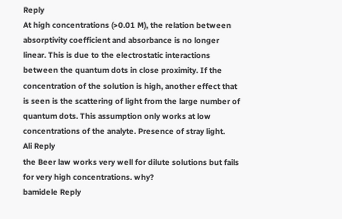Reply
At high concentrations (>0.01 M), the relation between absorptivity coefficient and absorbance is no longer linear. This is due to the electrostatic interactions between the quantum dots in close proximity. If the concentration of the solution is high, another effect that is seen is the scattering of light from the large number of quantum dots. This assumption only works at low concentrations of the analyte. Presence of stray light.
Ali Reply
the Beer law works very well for dilute solutions but fails for very high concentrations. why?
bamidele Reply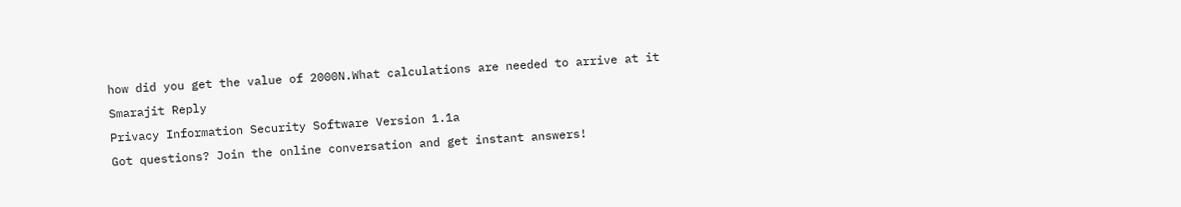how did you get the value of 2000N.What calculations are needed to arrive at it
Smarajit Reply
Privacy Information Security Software Version 1.1a
Got questions? Join the online conversation and get instant answers!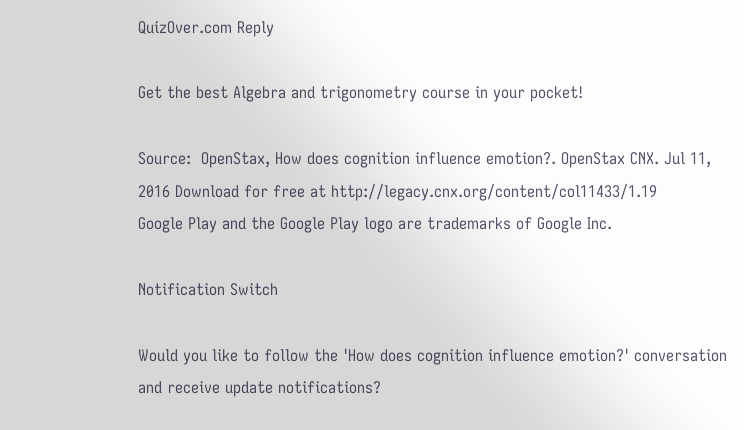QuizOver.com Reply

Get the best Algebra and trigonometry course in your pocket!

Source:  OpenStax, How does cognition influence emotion?. OpenStax CNX. Jul 11, 2016 Download for free at http://legacy.cnx.org/content/col11433/1.19
Google Play and the Google Play logo are trademarks of Google Inc.

Notification Switch

Would you like to follow the 'How does cognition influence emotion?' conversation and receive update notifications?